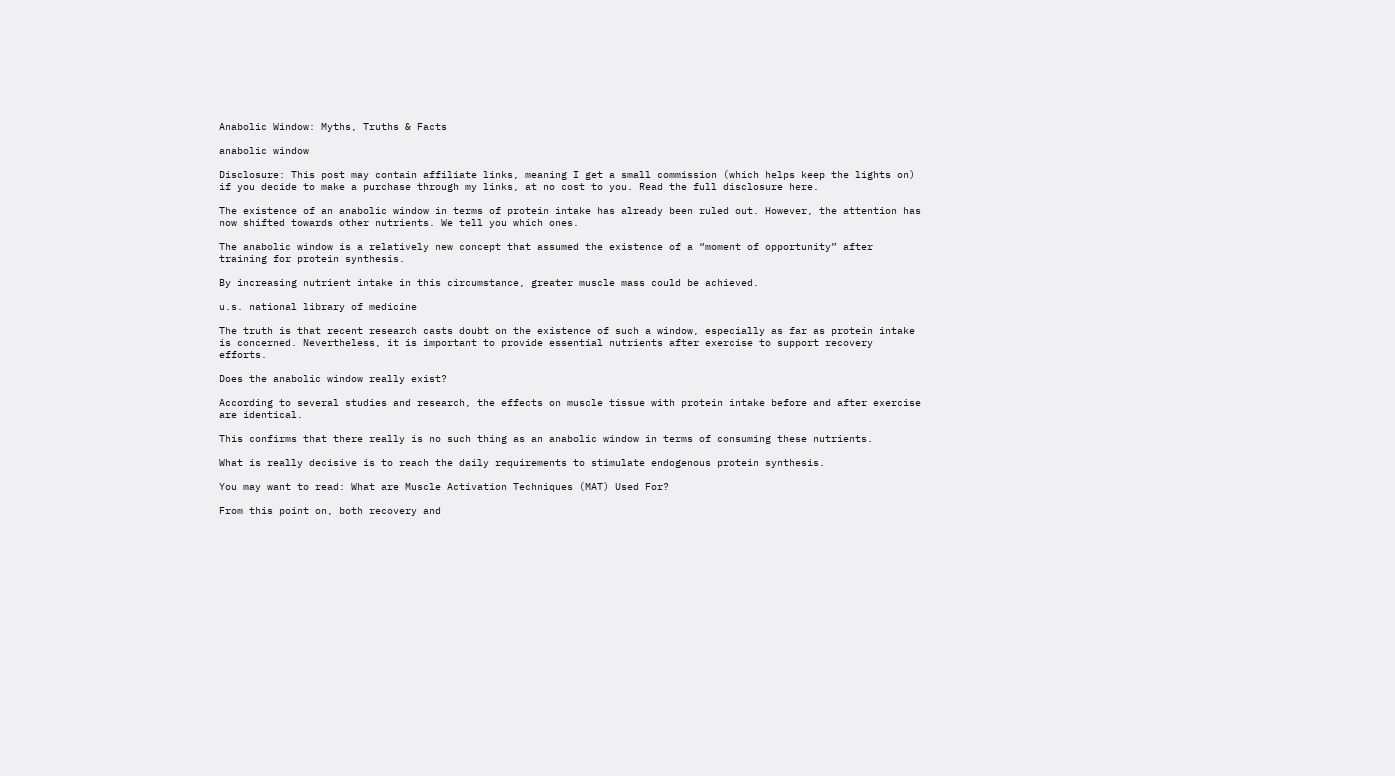Anabolic Window: Myths, Truths & Facts

anabolic window

Disclosure: This post may contain affiliate links, meaning I get a small commission (which helps keep the lights on) if you decide to make a purchase through my links, at no cost to you. Read the full disclosure here.

The existence of an anabolic window in terms of protein intake has already been ruled out. However, the attention has now shifted towards other nutrients. We tell you which ones.

The anabolic window is a relatively new concept that assumed the existence of a “moment of opportunity” after training for protein synthesis.

By increasing nutrient intake in this circumstance, greater muscle mass could be achieved.

u.s. national library of medicine

The truth is that recent research casts doubt on the existence of such a window, especially as far as protein intake is concerned. Nevertheless, it is important to provide essential nutrients after exercise to support recovery efforts.

Does the anabolic window really exist?

According to several studies and research, the effects on muscle tissue with protein intake before and after exercise are identical.

This confirms that there really is no such thing as an anabolic window in terms of consuming these nutrients.

What is really decisive is to reach the daily requirements to stimulate endogenous protein synthesis.

You may want to read: What are Muscle Activation Techniques (MAT) Used For?

From this point on, both recovery and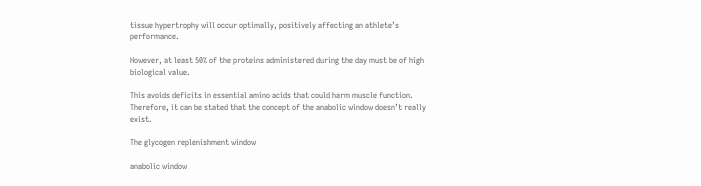tissue hypertrophy will occur optimally, positively affecting an athlete’s performance.

However, at least 50% of the proteins administered during the day must be of high biological value.

This avoids deficits in essential amino acids that could harm muscle function. Therefore, it can be stated that the concept of the anabolic window doesn’t really exist.

The glycogen replenishment window

anabolic window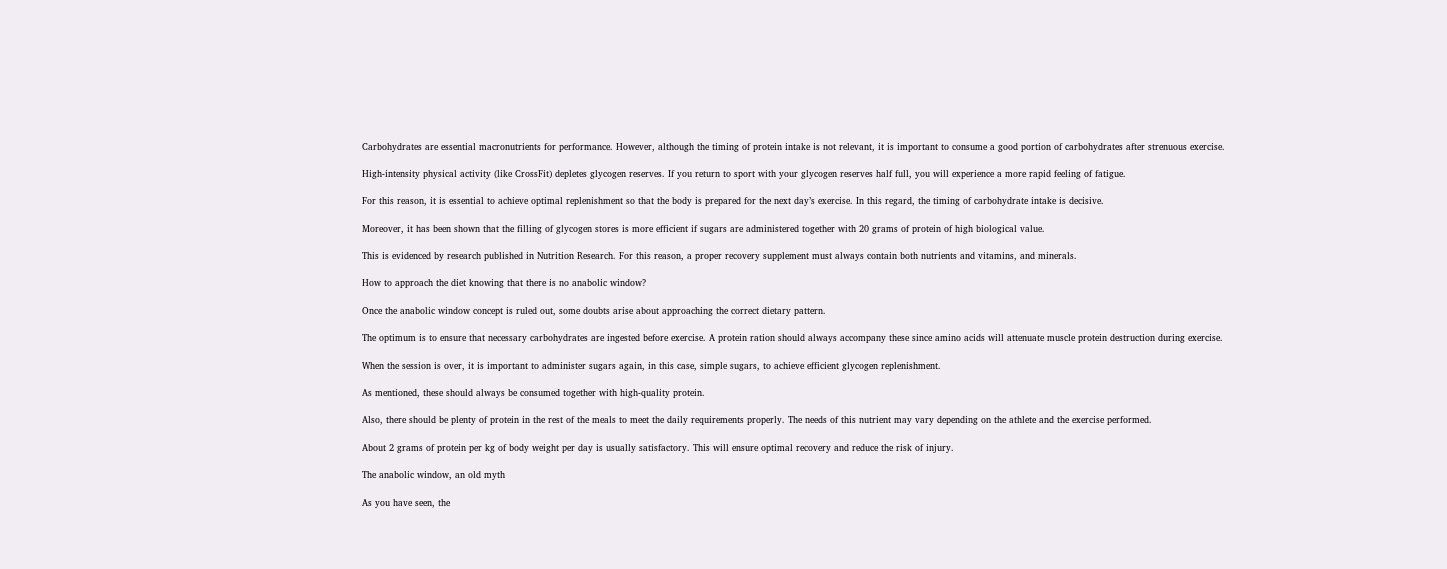Carbohydrates are essential macronutrients for performance. However, although the timing of protein intake is not relevant, it is important to consume a good portion of carbohydrates after strenuous exercise.

High-intensity physical activity (like CrossFit) depletes glycogen reserves. If you return to sport with your glycogen reserves half full, you will experience a more rapid feeling of fatigue.

For this reason, it is essential to achieve optimal replenishment so that the body is prepared for the next day’s exercise. In this regard, the timing of carbohydrate intake is decisive.

Moreover, it has been shown that the filling of glycogen stores is more efficient if sugars are administered together with 20 grams of protein of high biological value.

This is evidenced by research published in Nutrition Research. For this reason, a proper recovery supplement must always contain both nutrients and vitamins, and minerals.

How to approach the diet knowing that there is no anabolic window?

Once the anabolic window concept is ruled out, some doubts arise about approaching the correct dietary pattern.

The optimum is to ensure that necessary carbohydrates are ingested before exercise. A protein ration should always accompany these since amino acids will attenuate muscle protein destruction during exercise.

When the session is over, it is important to administer sugars again, in this case, simple sugars, to achieve efficient glycogen replenishment.

As mentioned, these should always be consumed together with high-quality protein.

Also, there should be plenty of protein in the rest of the meals to meet the daily requirements properly. The needs of this nutrient may vary depending on the athlete and the exercise performed.

About 2 grams of protein per kg of body weight per day is usually satisfactory. This will ensure optimal recovery and reduce the risk of injury.

The anabolic window, an old myth

As you have seen, the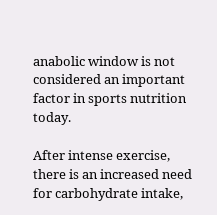anabolic window is not considered an important factor in sports nutrition today.

After intense exercise, there is an increased need for carbohydrate intake,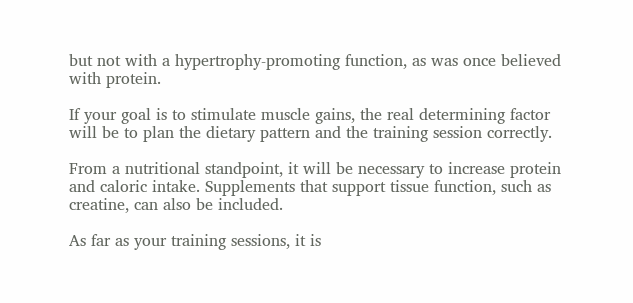but not with a hypertrophy-promoting function, as was once believed with protein.

If your goal is to stimulate muscle gains, the real determining factor will be to plan the dietary pattern and the training session correctly.

From a nutritional standpoint, it will be necessary to increase protein and caloric intake. Supplements that support tissue function, such as creatine, can also be included.

As far as your training sessions, it is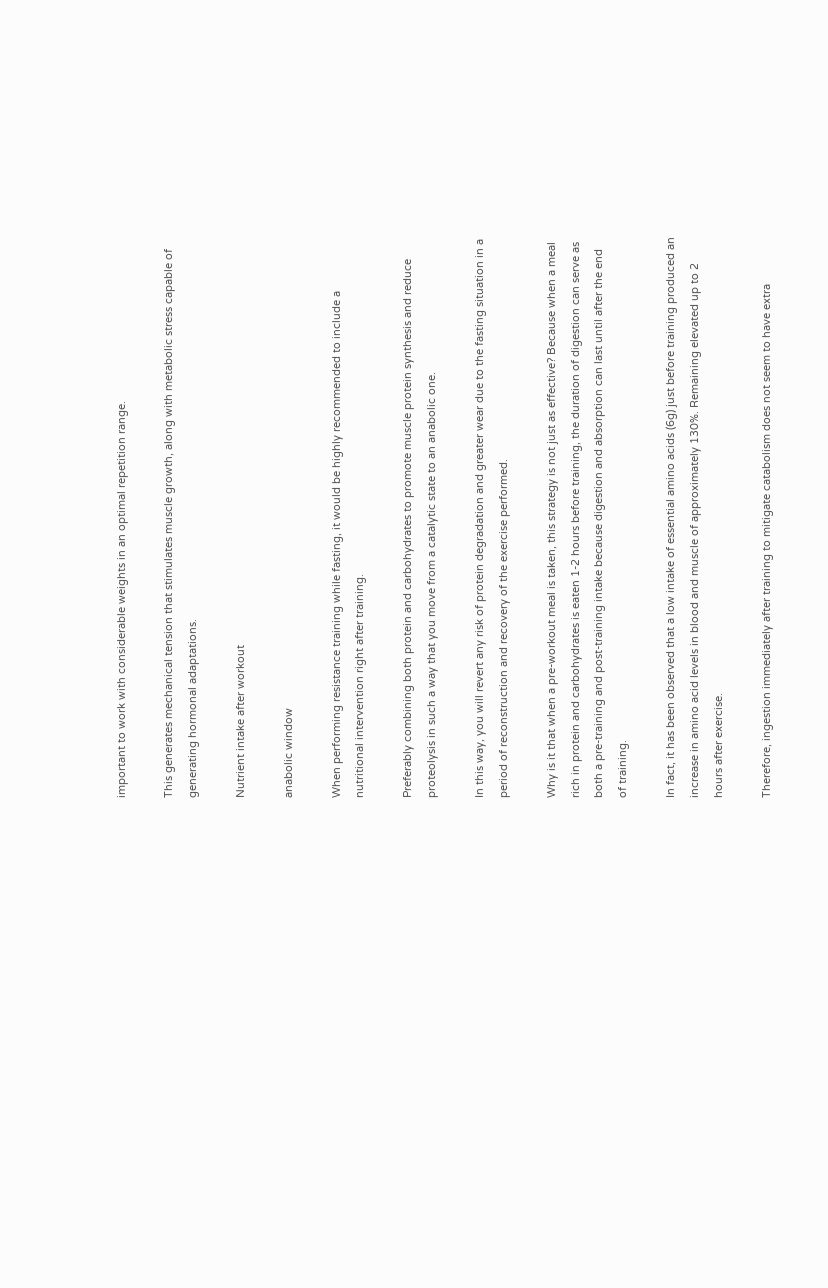important to work with considerable weights in an optimal repetition range.

This generates mechanical tension that stimulates muscle growth, along with metabolic stress capable of generating hormonal adaptations.

Nutrient intake after workout

anabolic window

When performing resistance training while fasting, it would be highly recommended to include a nutritional intervention right after training.

Preferably combining both protein and carbohydrates to promote muscle protein synthesis and reduce proteolysis in such a way that you move from a catalytic state to an anabolic one.

In this way, you will revert any risk of protein degradation and greater wear due to the fasting situation in a period of reconstruction and recovery of the exercise performed.

Why is it that when a pre-workout meal is taken, this strategy is not just as effective? Because when a meal rich in protein and carbohydrates is eaten 1-2 hours before training, the duration of digestion can serve as both a pre-training and post-training intake because digestion and absorption can last until after the end of training.

In fact, it has been observed that a low intake of essential amino acids (6g) just before training produced an increase in amino acid levels in blood and muscle of approximately 130%. Remaining elevated up to 2 hours after exercise.

Therefore, ingestion immediately after training to mitigate catabolism does not seem to have extra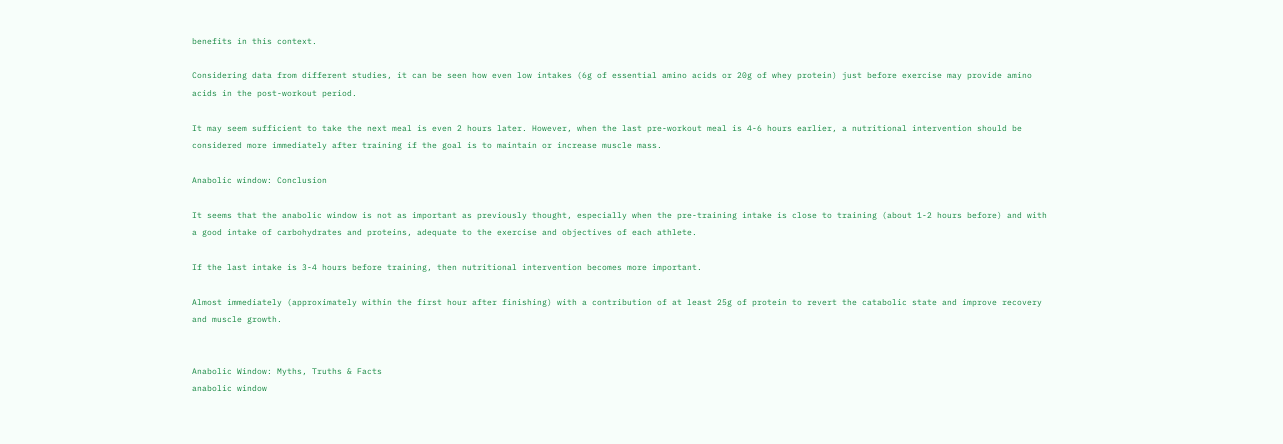benefits in this context.

Considering data from different studies, it can be seen how even low intakes (6g of essential amino acids or 20g of whey protein) just before exercise may provide amino acids in the post-workout period.

It may seem sufficient to take the next meal is even 2 hours later. However, when the last pre-workout meal is 4-6 hours earlier, a nutritional intervention should be considered more immediately after training if the goal is to maintain or increase muscle mass.

Anabolic window: Conclusion

It seems that the anabolic window is not as important as previously thought, especially when the pre-training intake is close to training (about 1-2 hours before) and with a good intake of carbohydrates and proteins, adequate to the exercise and objectives of each athlete.

If the last intake is 3-4 hours before training, then nutritional intervention becomes more important.

Almost immediately (approximately within the first hour after finishing) with a contribution of at least 25g of protein to revert the catabolic state and improve recovery and muscle growth.


Anabolic Window: Myths, Truths & Facts
anabolic window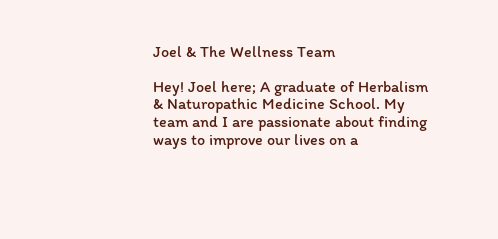Joel & The Wellness Team

Hey! Joel here; A graduate of Herbalism & Naturopathic Medicine School. My team and I are passionate about finding ways to improve our lives on a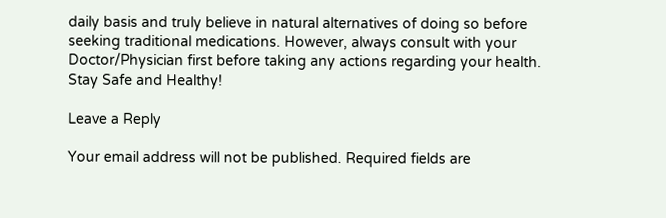daily basis and truly believe in natural alternatives of doing so before seeking traditional medications. However, always consult with your Doctor/Physician first before taking any actions regarding your health. Stay Safe and Healthy!

Leave a Reply

Your email address will not be published. Required fields are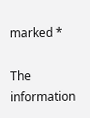marked *

The information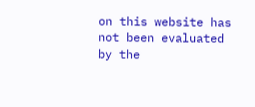on this website has not been evaluated by the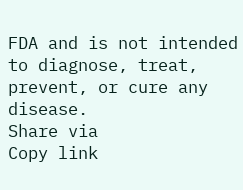FDA and is not intended to diagnose, treat, prevent, or cure any disease.
Share via
Copy link